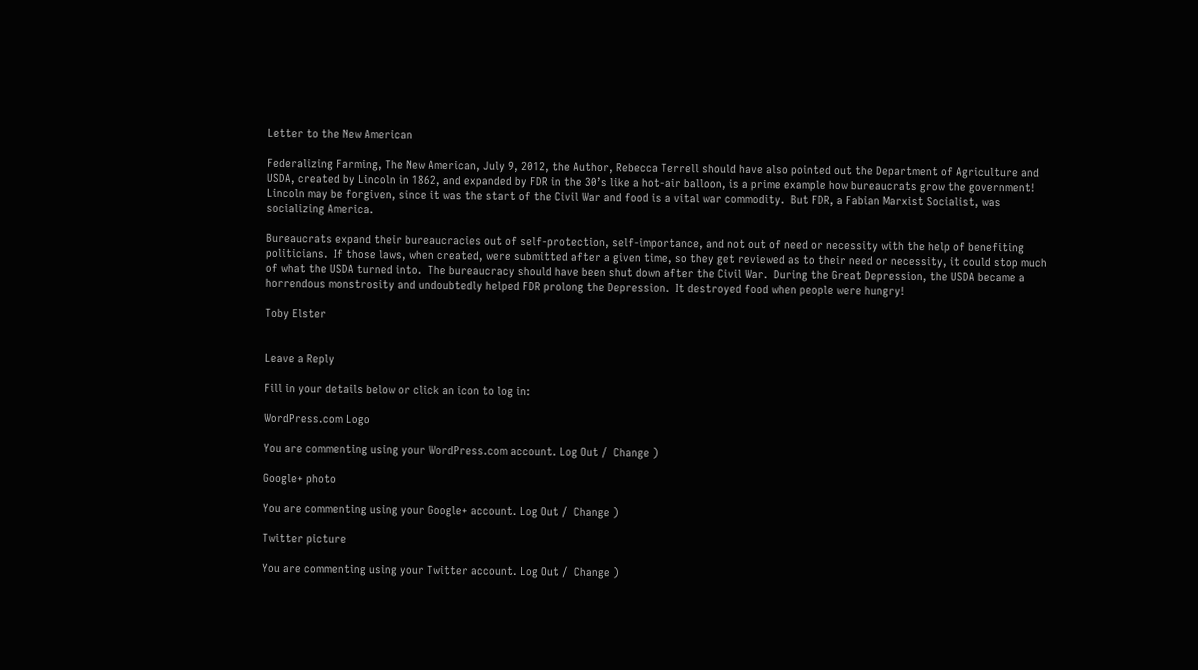Letter to the New American

Federalizing Farming, The New American, July 9, 2012, the Author, Rebecca Terrell should have also pointed out the Department of Agriculture and USDA, created by Lincoln in 1862, and expanded by FDR in the 30’s like a hot-air balloon, is a prime example how bureaucrats grow the government!  Lincoln may be forgiven, since it was the start of the Civil War and food is a vital war commodity.  But FDR, a Fabian Marxist Socialist, was socializing America.

Bureaucrats expand their bureaucracies out of self-protection, self-importance, and not out of need or necessity with the help of benefiting politicians.  If those laws, when created, were submitted after a given time, so they get reviewed as to their need or necessity, it could stop much of what the USDA turned into.  The bureaucracy should have been shut down after the Civil War.  During the Great Depression, the USDA became a horrendous monstrosity and undoubtedly helped FDR prolong the Depression.  It destroyed food when people were hungry!

Toby Elster


Leave a Reply

Fill in your details below or click an icon to log in:

WordPress.com Logo

You are commenting using your WordPress.com account. Log Out /  Change )

Google+ photo

You are commenting using your Google+ account. Log Out /  Change )

Twitter picture

You are commenting using your Twitter account. Log Out /  Change )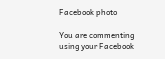Facebook photo

You are commenting using your Facebook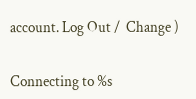account. Log Out /  Change )


Connecting to %s